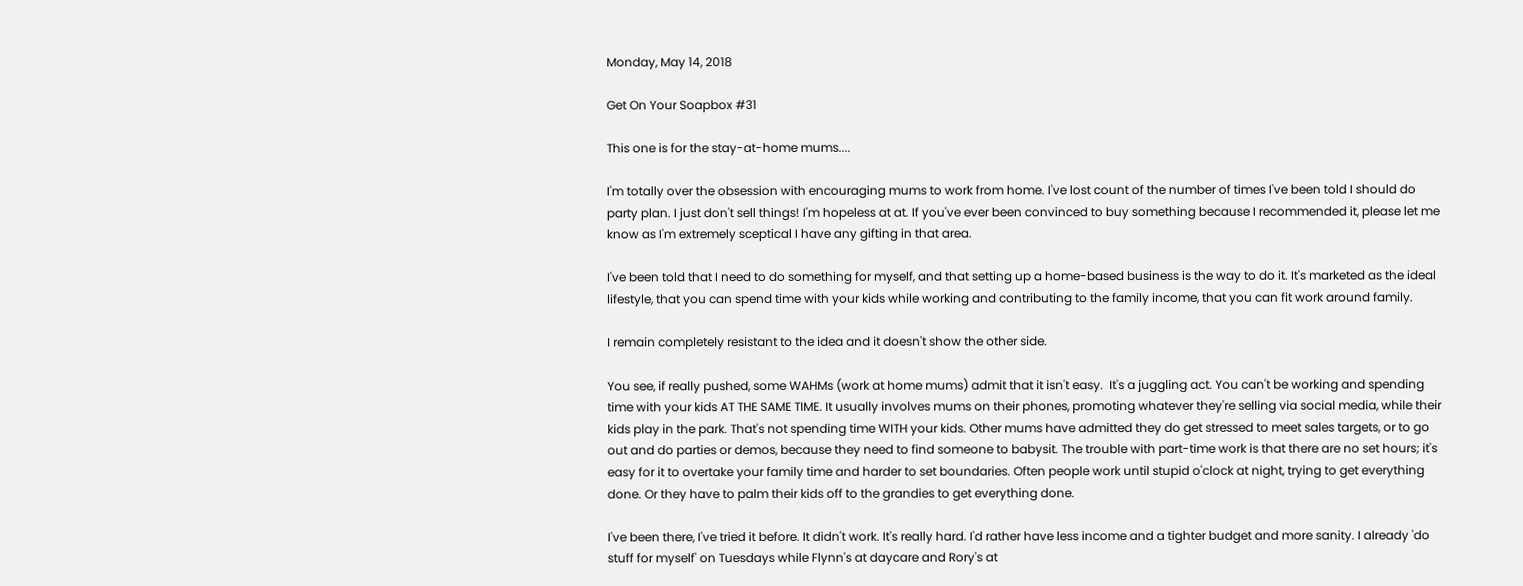Monday, May 14, 2018

Get On Your Soapbox #31

This one is for the stay-at-home mums....

I'm totally over the obsession with encouraging mums to work from home. I've lost count of the number of times I've been told I should do party plan. I just don't sell things! I'm hopeless at at. If you've ever been convinced to buy something because I recommended it, please let me know as I'm extremely sceptical I have any gifting in that area.

I've been told that I need to do something for myself, and that setting up a home-based business is the way to do it. It's marketed as the ideal lifestyle, that you can spend time with your kids while working and contributing to the family income, that you can fit work around family.

I remain completely resistant to the idea and it doesn't show the other side.

You see, if really pushed, some WAHMs (work at home mums) admit that it isn't easy.  It's a juggling act. You can't be working and spending time with your kids AT THE SAME TIME. It usually involves mums on their phones, promoting whatever they're selling via social media, while their kids play in the park. That's not spending time WITH your kids. Other mums have admitted they do get stressed to meet sales targets, or to go out and do parties or demos, because they need to find someone to babysit. The trouble with part-time work is that there are no set hours; it's easy for it to overtake your family time and harder to set boundaries. Often people work until stupid o'clock at night, trying to get everything done. Or they have to palm their kids off to the grandies to get everything done.

I've been there, I've tried it before. It didn't work. It's really hard. I'd rather have less income and a tighter budget and more sanity. I already 'do stuff for myself' on Tuesdays while Flynn's at daycare and Rory's at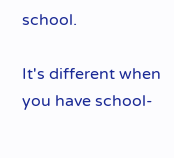school.

It's different when you have school-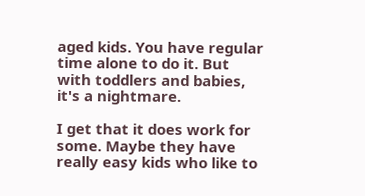aged kids. You have regular time alone to do it. But with toddlers and babies, it's a nightmare.

I get that it does work for some. Maybe they have really easy kids who like to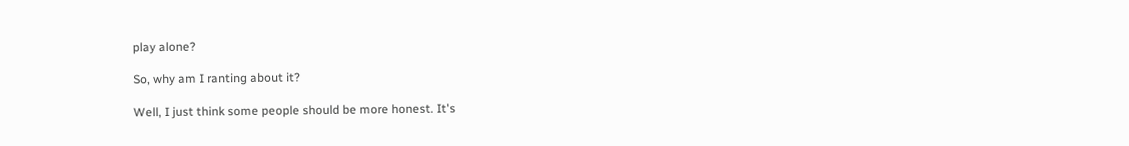play alone?

So, why am I ranting about it?

Well, I just think some people should be more honest. It's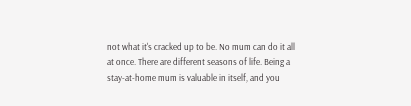not what it's cracked up to be. No mum can do it all at once. There are different seasons of life. Being a stay-at-home mum is valuable in itself, and you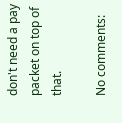don't need a pay packet on top of that.

No comments: